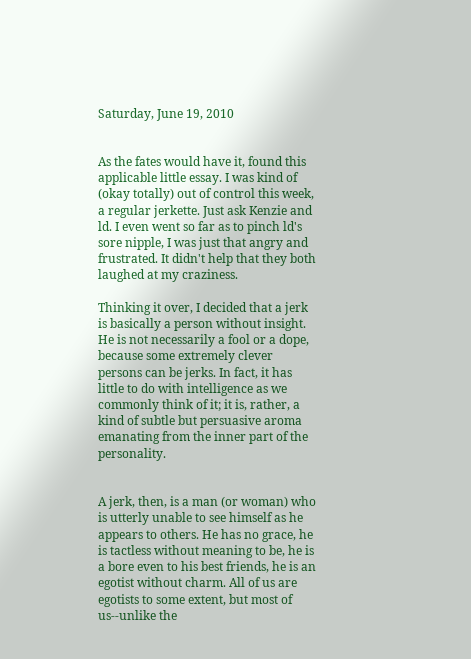Saturday, June 19, 2010


As the fates would have it, found this applicable little essay. I was kind of (okay totally) out of control this week, a regular jerkette. Just ask Kenzie and ld. I even went so far as to pinch ld's sore nipple, I was just that angry and frustrated. It didn't help that they both laughed at my craziness.

Thinking it over, I decided that a jerk is basically a person without insight. He is not necessarily a fool or a dope, because some extremely clever persons can be jerks. In fact, it has little to do with intelligence as we commonly think of it; it is, rather, a kind of subtle but persuasive aroma emanating from the inner part of the personality.


A jerk, then, is a man (or woman) who is utterly unable to see himself as he appears to others. He has no grace, he is tactless without meaning to be, he is a bore even to his best friends, he is an egotist without charm. All of us are egotists to some extent, but most of us--unlike the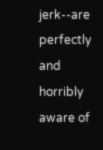jerk--are perfectly and horribly aware of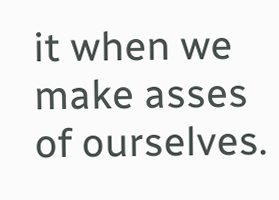it when we make asses of ourselves.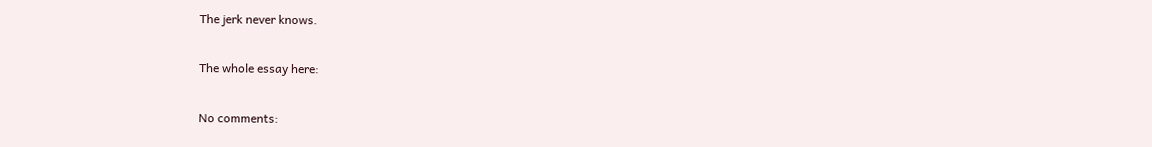The jerk never knows.

The whole essay here:

No comments: